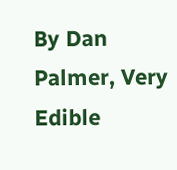By Dan Palmer, Very Edible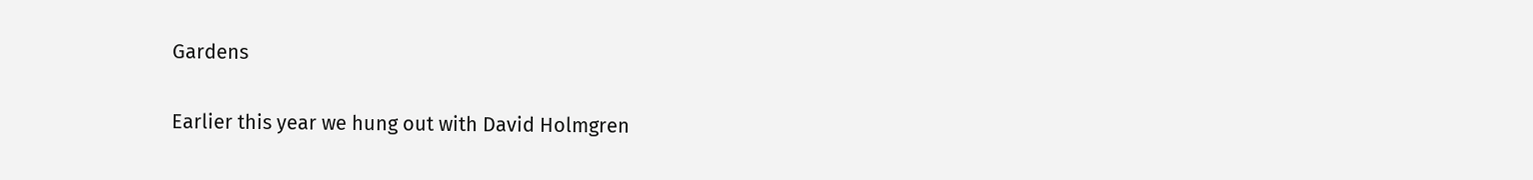Gardens

Earlier this year we hung out with David Holmgren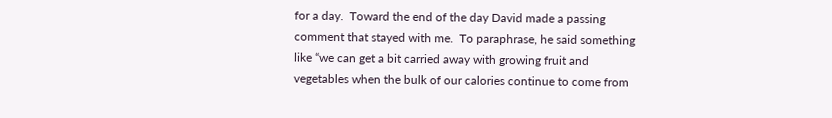for a day.  Toward the end of the day David made a passing comment that stayed with me.  To paraphrase, he said something like “we can get a bit carried away with growing fruit and vegetables when the bulk of our calories continue to come from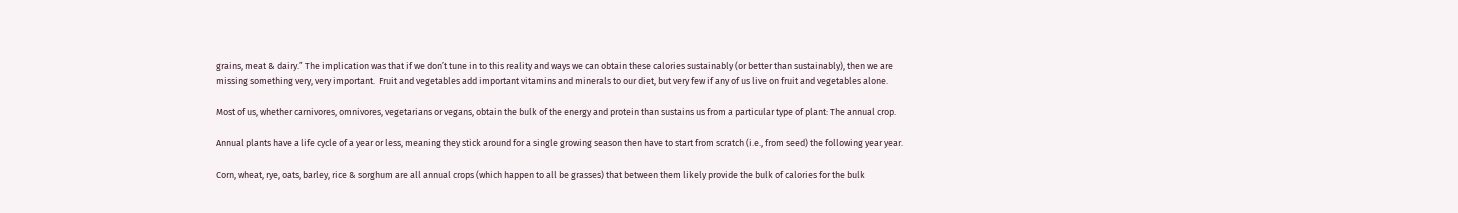grains, meat & dairy.” The implication was that if we don’t tune in to this reality and ways we can obtain these calories sustainably (or better than sustainably), then we are missing something very, very important.  Fruit and vegetables add important vitamins and minerals to our diet, but very few if any of us live on fruit and vegetables alone.

Most of us, whether carnivores, omnivores, vegetarians or vegans, obtain the bulk of the energy and protein than sustains us from a particular type of plant: The annual crop.

Annual plants have a life cycle of a year or less, meaning they stick around for a single growing season then have to start from scratch (i.e., from seed) the following year year.

Corn, wheat, rye, oats, barley, rice & sorghum are all annual crops (which happen to all be grasses) that between them likely provide the bulk of calories for the bulk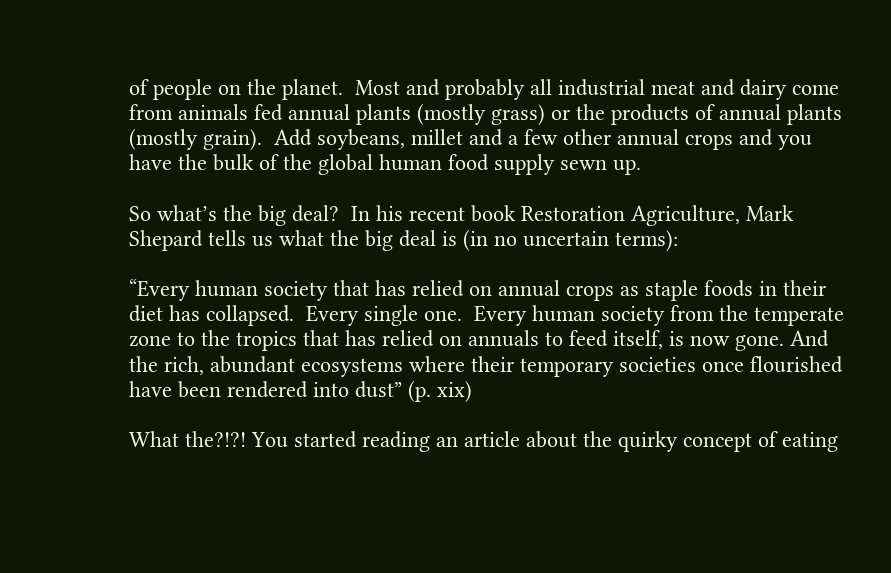of people on the planet.  Most and probably all industrial meat and dairy come from animals fed annual plants (mostly grass) or the products of annual plants (mostly grain).  Add soybeans, millet and a few other annual crops and you have the bulk of the global human food supply sewn up.

So what’s the big deal?  In his recent book Restoration Agriculture, Mark Shepard tells us what the big deal is (in no uncertain terms):

“Every human society that has relied on annual crops as staple foods in their diet has collapsed.  Every single one.  Every human society from the temperate zone to the tropics that has relied on annuals to feed itself, is now gone. And the rich, abundant ecosystems where their temporary societies once flourished have been rendered into dust” (p. xix)

What the?!?! You started reading an article about the quirky concept of eating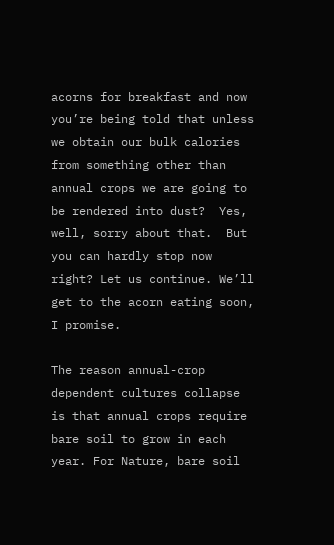acorns for breakfast and now you’re being told that unless we obtain our bulk calories from something other than annual crops we are going to be rendered into dust?  Yes, well, sorry about that.  But you can hardly stop now right? Let us continue. We’ll get to the acorn eating soon, I promise.

The reason annual-crop dependent cultures collapse is that annual crops require bare soil to grow in each year. For Nature, bare soil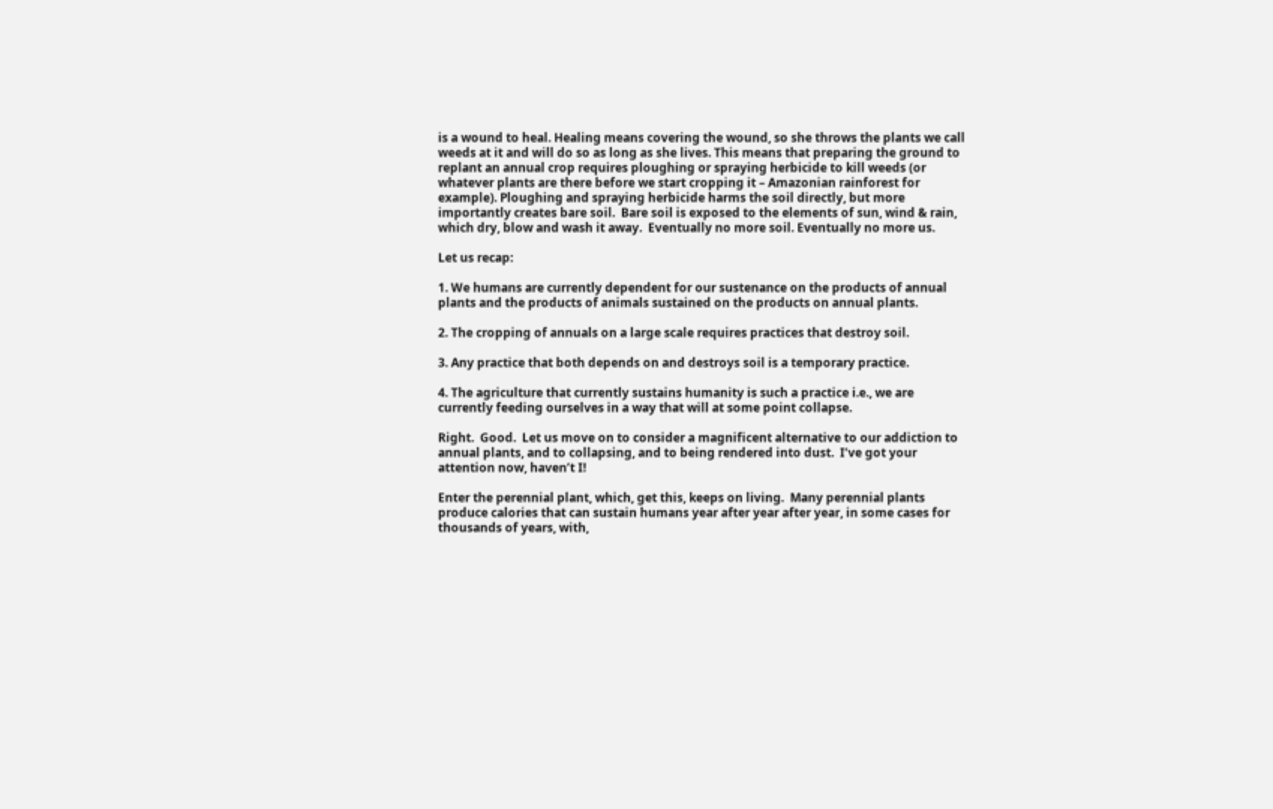is a wound to heal. Healing means covering the wound, so she throws the plants we call weeds at it and will do so as long as she lives. This means that preparing the ground to replant an annual crop requires ploughing or spraying herbicide to kill weeds (or whatever plants are there before we start cropping it – Amazonian rainforest for example). Ploughing and spraying herbicide harms the soil directly, but more importantly creates bare soil.  Bare soil is exposed to the elements of sun, wind & rain, which dry, blow and wash it away.  Eventually no more soil. Eventually no more us.

Let us recap:

1. We humans are currently dependent for our sustenance on the products of annual plants and the products of animals sustained on the products on annual plants.

2. The cropping of annuals on a large scale requires practices that destroy soil.

3. Any practice that both depends on and destroys soil is a temporary practice.

4. The agriculture that currently sustains humanity is such a practice i.e., we are currently feeding ourselves in a way that will at some point collapse.

Right.  Good.  Let us move on to consider a magnificent alternative to our addiction to annual plants, and to collapsing, and to being rendered into dust.  I’ve got your attention now, haven’t I!

Enter the perennial plant, which, get this, keeps on living.  Many perennial plants produce calories that can sustain humans year after year after year, in some cases for thousands of years, with,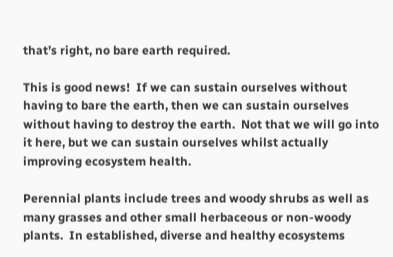that’s right, no bare earth required.

This is good news!  If we can sustain ourselves without having to bare the earth, then we can sustain ourselves without having to destroy the earth.  Not that we will go into it here, but we can sustain ourselves whilst actually improving ecosystem health.

Perennial plants include trees and woody shrubs as well as many grasses and other small herbaceous or non-woody plants.  In established, diverse and healthy ecosystems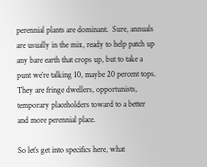perennial plants are dominant.  Sure, annuals are usually in the mix, ready to help patch up any bare earth that crops up, but to take a punt we’re talking 10, maybe 20 percent tops.  They are fringe dwellers, opportunists, temporary placeholders toward to a better and more perennial place.

So let’s get into specifics here, what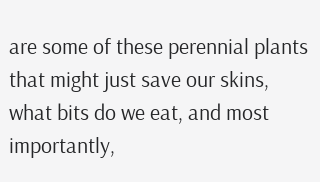are some of these perennial plants that might just save our skins, what bits do we eat, and most importantly,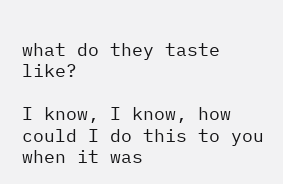what do they taste like?

I know, I know, how could I do this to you when it was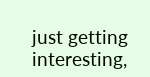just getting interesting,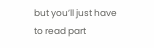but you’ll just have to read part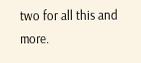two for all this and more.